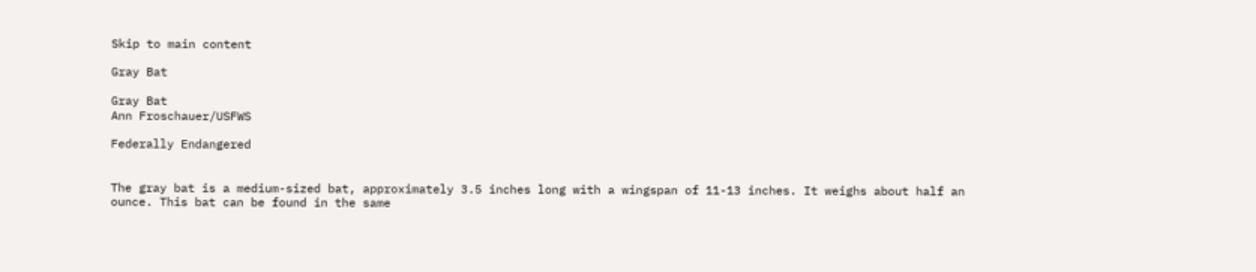Skip to main content

Gray Bat

Gray Bat
Ann Froschauer/USFWS

Federally Endangered


The gray bat is a medium-sized bat, approximately 3.5 inches long with a wingspan of 11-13 inches. It weighs about half an ounce. This bat can be found in the same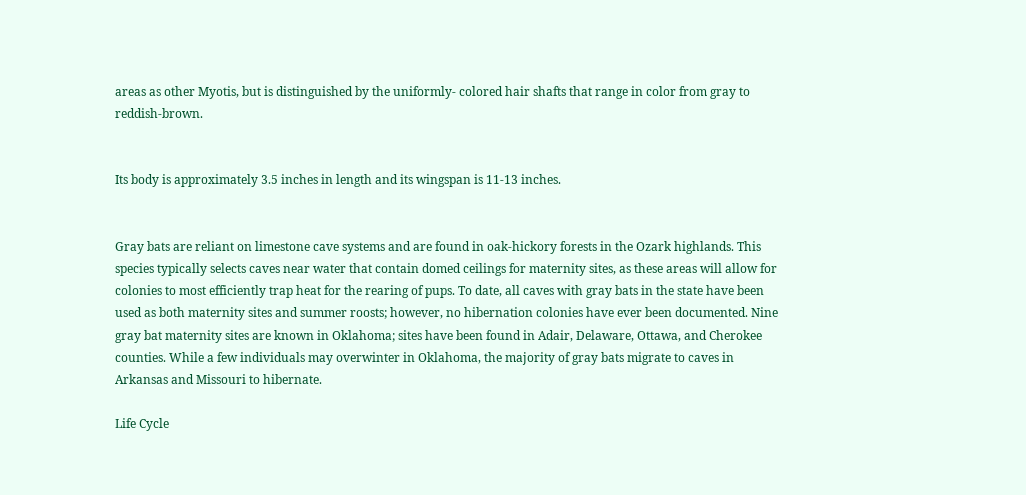areas as other Myotis, but is distinguished by the uniformly- colored hair shafts that range in color from gray to reddish-brown.


Its body is approximately 3.5 inches in length and its wingspan is 11-13 inches.


Gray bats are reliant on limestone cave systems and are found in oak-hickory forests in the Ozark highlands. This species typically selects caves near water that contain domed ceilings for maternity sites, as these areas will allow for colonies to most efficiently trap heat for the rearing of pups. To date, all caves with gray bats in the state have been used as both maternity sites and summer roosts; however, no hibernation colonies have ever been documented. Nine gray bat maternity sites are known in Oklahoma; sites have been found in Adair, Delaware, Ottawa, and Cherokee counties. While a few individuals may overwinter in Oklahoma, the majority of gray bats migrate to caves in Arkansas and Missouri to hibernate.

Life Cycle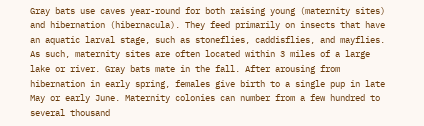Gray bats use caves year-round for both raising young (maternity sites) and hibernation (hibernacula). They feed primarily on insects that have an aquatic larval stage, such as stoneflies, caddisflies, and mayflies. As such, maternity sites are often located within 3 miles of a large lake or river. Gray bats mate in the fall. After arousing from hibernation in early spring, females give birth to a single pup in late May or early June. Maternity colonies can number from a few hundred to several thousand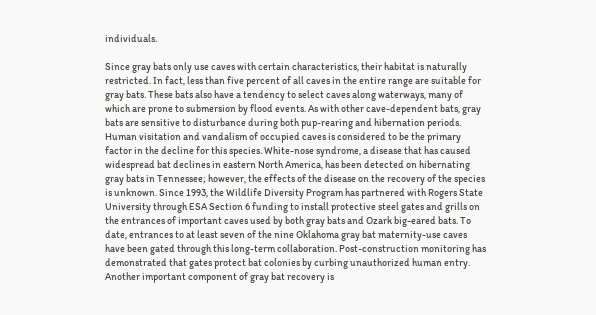individuals.

Since gray bats only use caves with certain characteristics, their habitat is naturally restricted. In fact, less than five percent of all caves in the entire range are suitable for gray bats. These bats also have a tendency to select caves along waterways, many of which are prone to submersion by flood events. As with other cave-dependent bats, gray bats are sensitive to disturbance during both pup-rearing and hibernation periods. Human visitation and vandalism of occupied caves is considered to be the primary factor in the decline for this species. White-nose syndrome, a disease that has caused widespread bat declines in eastern North America, has been detected on hibernating gray bats in Tennessee; however, the effects of the disease on the recovery of the species is unknown. Since 1993, the Wildlife Diversity Program has partnered with Rogers State University through ESA Section 6 funding to install protective steel gates and grills on the entrances of important caves used by both gray bats and Ozark big-eared bats. To date, entrances to at least seven of the nine Oklahoma gray bat maternity-use caves have been gated through this long-term collaboration. Post-construction monitoring has demonstrated that gates protect bat colonies by curbing unauthorized human entry. Another important component of gray bat recovery is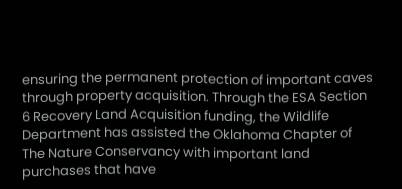ensuring the permanent protection of important caves through property acquisition. Through the ESA Section 6 Recovery Land Acquisition funding, the Wildlife Department has assisted the Oklahoma Chapter of The Nature Conservancy with important land purchases that have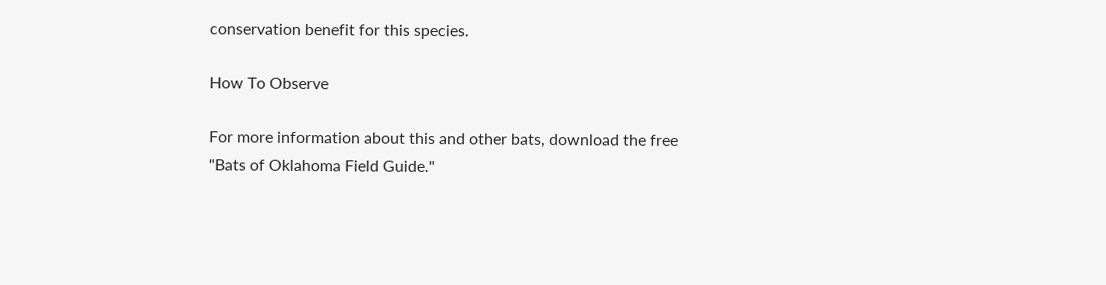conservation benefit for this species.

How To Observe

For more information about this and other bats, download the free "Bats of Oklahoma Field Guide."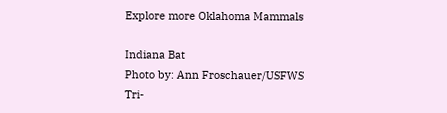Explore more Oklahoma Mammals

Indiana Bat
Photo by: Ann Froschauer/USFWS
Tri-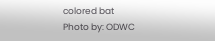colored bat
Photo by: ODWC